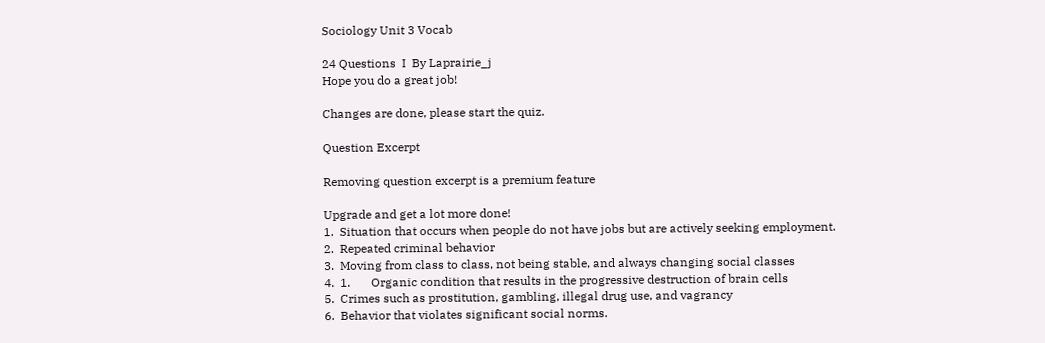Sociology Unit 3 Vocab

24 Questions  I  By Laprairie_j
Hope you do a great job!

Changes are done, please start the quiz.

Question Excerpt

Removing question excerpt is a premium feature

Upgrade and get a lot more done!
1.  Situation that occurs when people do not have jobs but are actively seeking employment.
2.  Repeated criminal behavior
3.  Moving from class to class, not being stable, and always changing social classes
4.  1.       Organic condition that results in the progressive destruction of brain cells
5.  Crimes such as prostitution, gambling, illegal drug use, and vagrancy
6.  Behavior that violates significant social norms.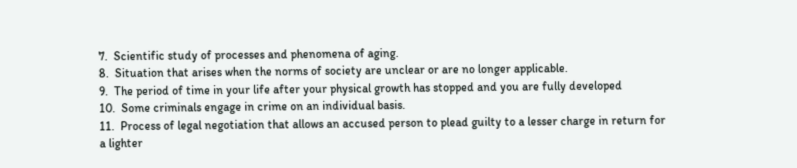7.  Scientific study of processes and phenomena of aging.
8.  Situation that arises when the norms of society are unclear or are no longer applicable.
9.  The period of time in your life after your physical growth has stopped and you are fully developed
10.  Some criminals engage in crime on an individual basis.
11.  Process of legal negotiation that allows an accused person to plead guilty to a lesser charge in return for a lighter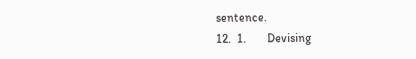sentence.
12.  1.       Devising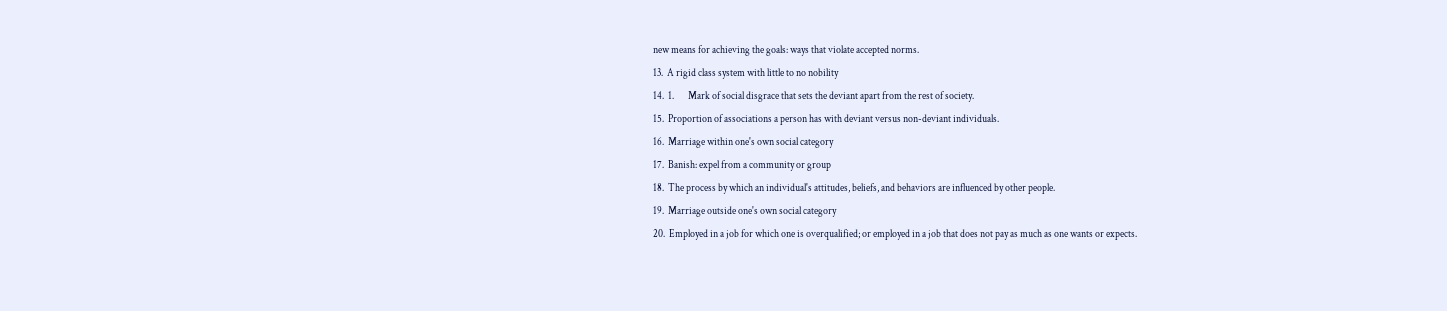new means for achieving the goals: ways that violate accepted norms.
13.  A rigid class system with little to no nobility
14.  1.       Mark of social disgrace that sets the deviant apart from the rest of society.
15.  Proportion of associations a person has with deviant versus non-deviant individuals.
16.  Marriage within one's own social category
17.  Banish: expel from a community or group
18.  The process by which an individual's attitudes, beliefs, and behaviors are influenced by other people.
19.  Marriage outside one's own social category
20.  Employed in a job for which one is overqualified; or employed in a job that does not pay as much as one wants or expects.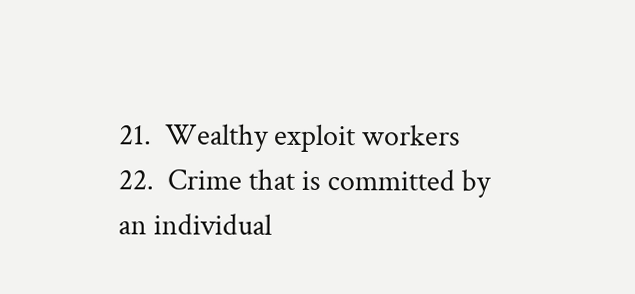21.  Wealthy exploit workers
22.  Crime that is committed by an individual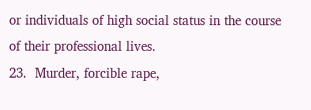or individuals of high social status in the course of their professional lives.
23.  Murder, forcible rape,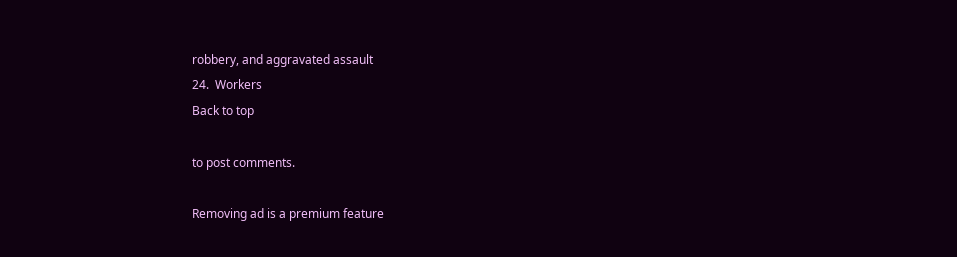robbery, and aggravated assault
24.  Workers
Back to top

to post comments.

Removing ad is a premium feature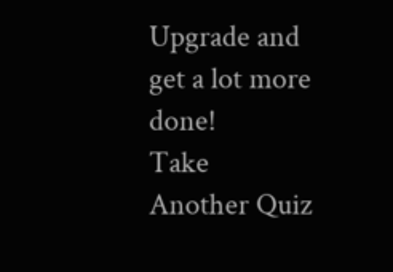Upgrade and get a lot more done!
Take Another Quiz